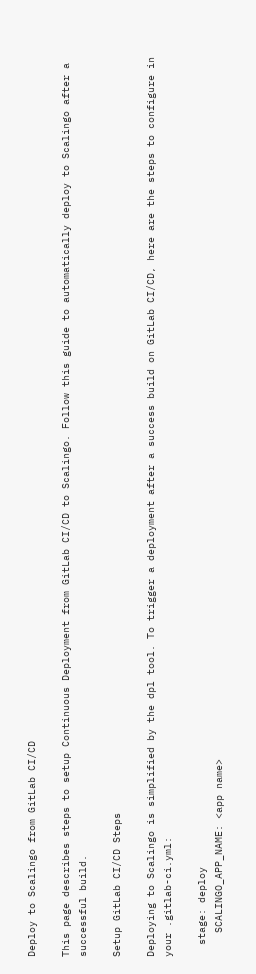Deploy to Scalingo from GitLab CI/CD

This page describes steps to setup Continuous Deployment from GitLab CI/CD to Scalingo. Follow this guide to automatically deploy to Scalingo after a successful build.

Setup GitLab CI/CD Steps

Deploying to Scalingo is simplified by the dpl tool. To trigger a deployment after a success build on GitLab CI/CD, here are the steps to configure in your .gitlab-ci.yml:

  stage: deploy
    SCALINGO_APP_NAME: <app name>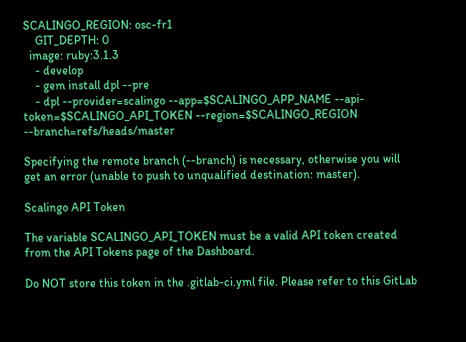SCALINGO_REGION: osc-fr1
    GIT_DEPTH: 0
  image: ruby:3.1.3
    - develop
    - gem install dpl --pre
    - dpl --provider=scalingo --app=$SCALINGO_APP_NAME --api-token=$SCALINGO_API_TOKEN --region=$SCALINGO_REGION --branch=refs/heads/master

Specifying the remote branch (--branch) is necessary, otherwise you will get an error (unable to push to unqualified destination: master).

Scalingo API Token

The variable SCALINGO_API_TOKEN must be a valid API token created from the API Tokens page of the Dashboard.

Do NOT store this token in the .gitlab-ci.yml file. Please refer to this GitLab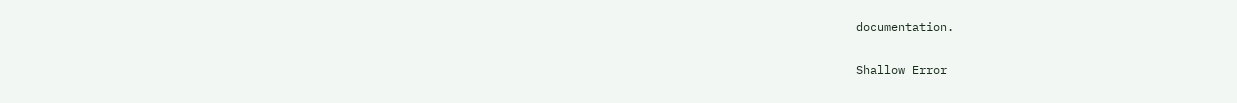documentation.

Shallow Error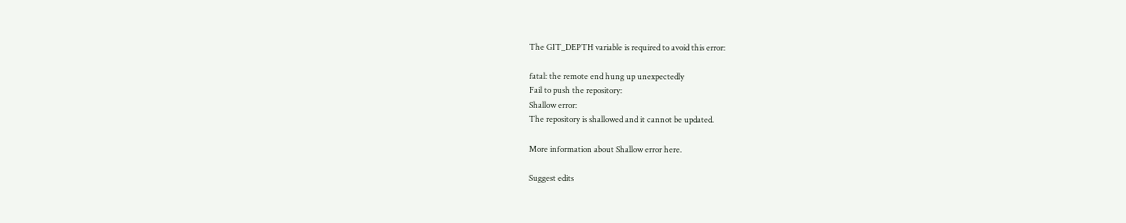The GIT_DEPTH variable is required to avoid this error:

fatal: the remote end hung up unexpectedly
Fail to push the repository:
Shallow error:
The repository is shallowed and it cannot be updated.

More information about Shallow error here.

Suggest edits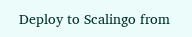Deploy to Scalingo from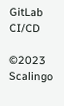GitLab CI/CD

©2023 Scalingo